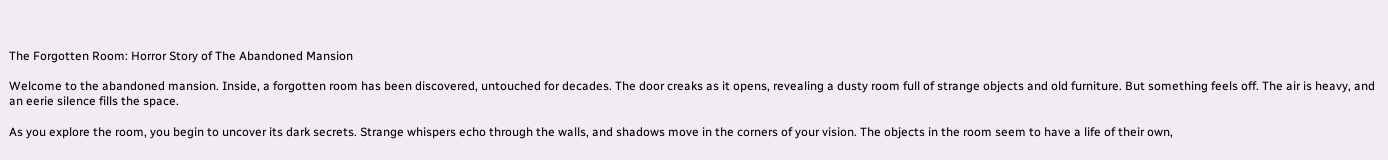The Forgotten Room: Horror Story of The Abandoned Mansion

Welcome to the abandoned mansion. Inside, a forgotten room has been discovered, untouched for decades. The door creaks as it opens, revealing a dusty room full of strange objects and old furniture. But something feels off. The air is heavy, and an eerie silence fills the space.

As you explore the room, you begin to uncover its dark secrets. Strange whispers echo through the walls, and shadows move in the corners of your vision. The objects in the room seem to have a life of their own,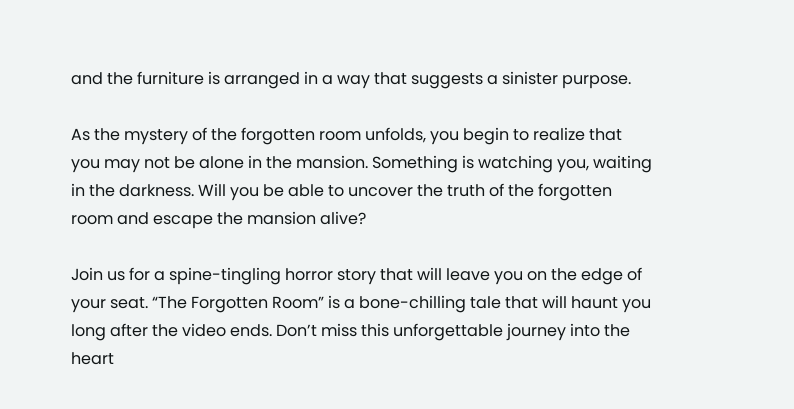and the furniture is arranged in a way that suggests a sinister purpose.

As the mystery of the forgotten room unfolds, you begin to realize that you may not be alone in the mansion. Something is watching you, waiting in the darkness. Will you be able to uncover the truth of the forgotten room and escape the mansion alive?

Join us for a spine-tingling horror story that will leave you on the edge of your seat. “The Forgotten Room” is a bone-chilling tale that will haunt you long after the video ends. Don’t miss this unforgettable journey into the heart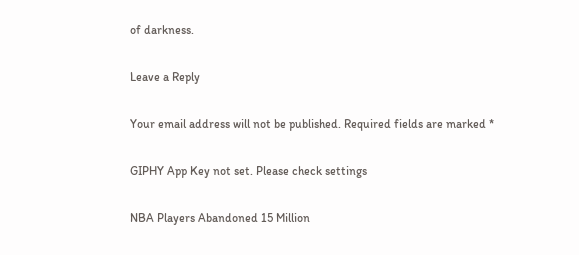of darkness.

Leave a Reply

Your email address will not be published. Required fields are marked *

GIPHY App Key not set. Please check settings

NBA Players Abandoned 15 Million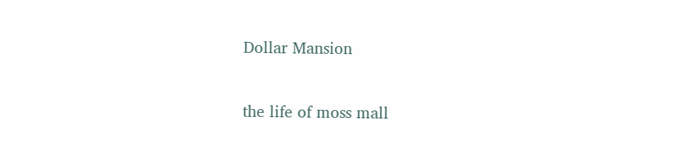Dollar Mansion

the life of moss mall